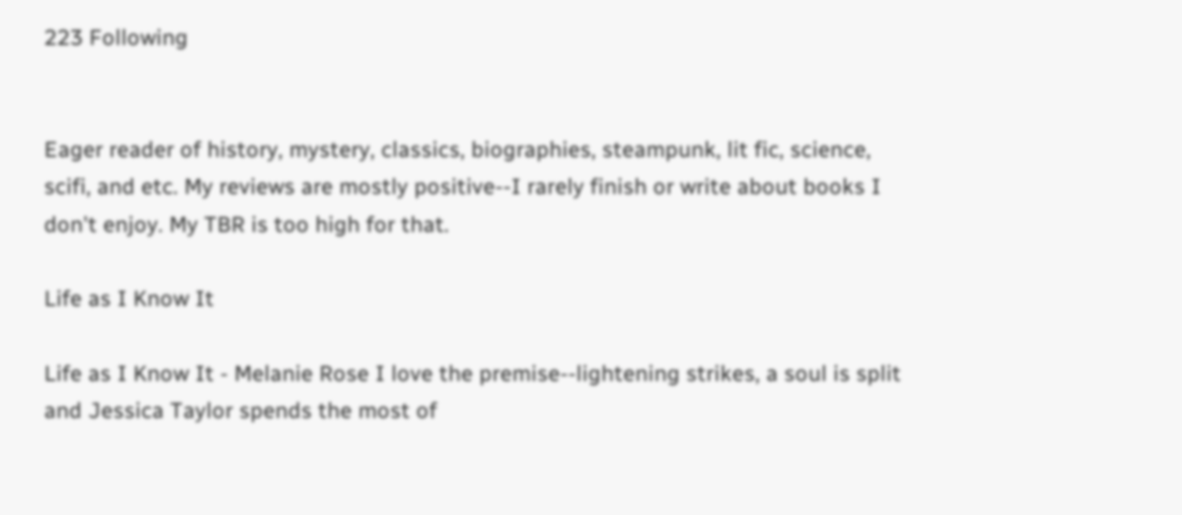223 Following


Eager reader of history, mystery, classics, biographies, steampunk, lit fic, science, scifi, and etc. My reviews are mostly positive--I rarely finish or write about books I don't enjoy. My TBR is too high for that.

Life as I Know It

Life as I Know It - Melanie Rose I love the premise--lightening strikes, a soul is split and Jessica Taylor spends the most of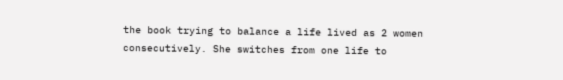the book trying to balance a life lived as 2 women consecutively. She switches from one life to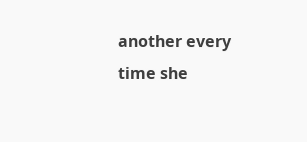another every time she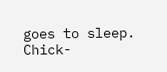goes to sleep. Chick-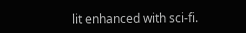lit enhanced with sci-fi.